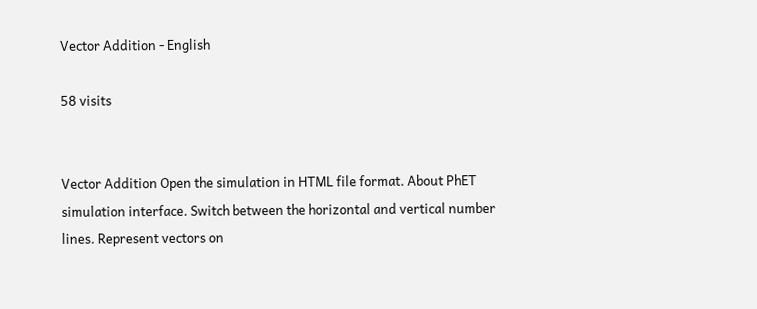Vector Addition - English

58 visits


Vector Addition Open the simulation in HTML file format. About PhET simulation interface. Switch between the horizontal and vertical number lines. Represent vectors on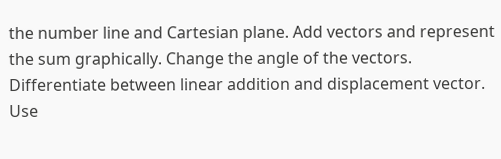the number line and Cartesian plane. Add vectors and represent the sum graphically. Change the angle of the vectors. Differentiate between linear addition and displacement vector. Use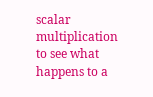scalar multiplication to see what happens to a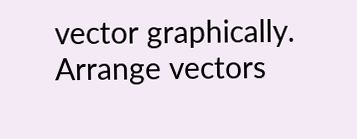vector graphically. Arrange vectors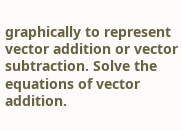graphically to represent vector addition or vector subtraction. Solve the equations of vector addition.